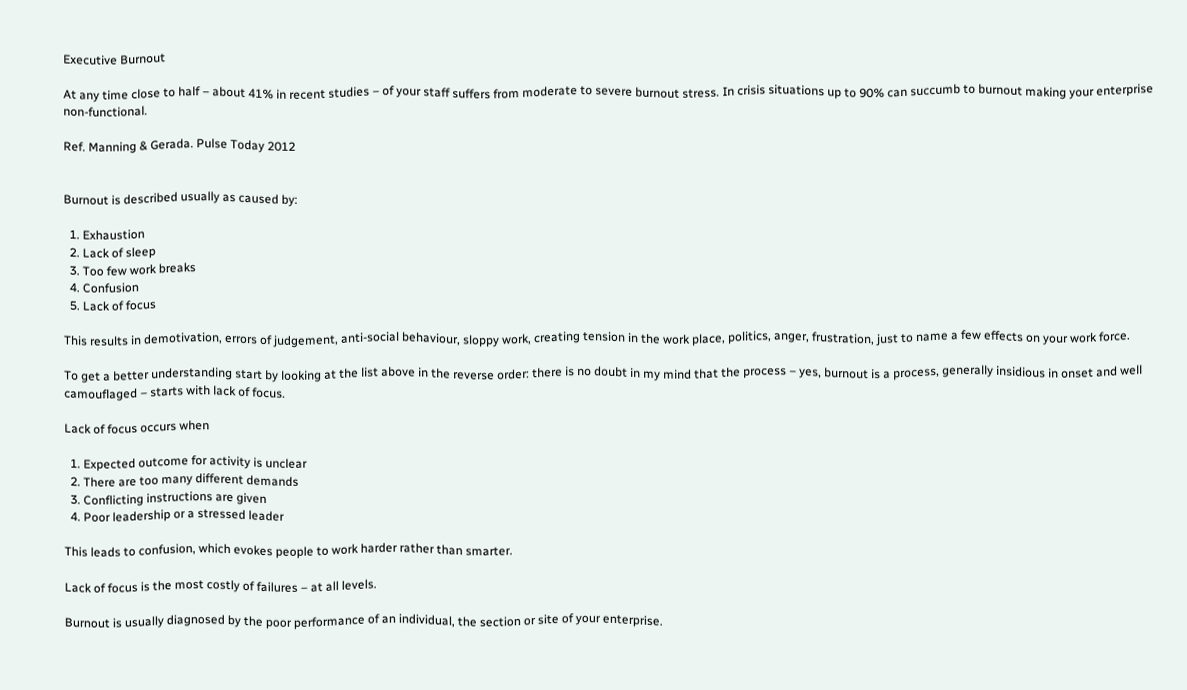Executive Burnout

At any time close to half – about 41% in recent studies – of your staff suffers from moderate to severe burnout stress. In crisis situations up to 90% can succumb to burnout making your enterprise non-functional.

Ref. Manning & Gerada. Pulse Today 2012


Burnout is described usually as caused by:

  1. Exhaustion
  2. Lack of sleep
  3. Too few work breaks
  4. Confusion
  5. Lack of focus

This results in demotivation, errors of judgement, anti-social behaviour, sloppy work, creating tension in the work place, politics, anger, frustration, just to name a few effects on your work force.

To get a better understanding start by looking at the list above in the reverse order: there is no doubt in my mind that the process – yes, burnout is a process, generally insidious in onset and well camouflaged – starts with lack of focus.

Lack of focus occurs when

  1. Expected outcome for activity is unclear
  2. There are too many different demands
  3. Conflicting instructions are given
  4. Poor leadership or a stressed leader

This leads to confusion, which evokes people to work harder rather than smarter.

Lack of focus is the most costly of failures – at all levels.

Burnout is usually diagnosed by the poor performance of an individual, the section or site of your enterprise.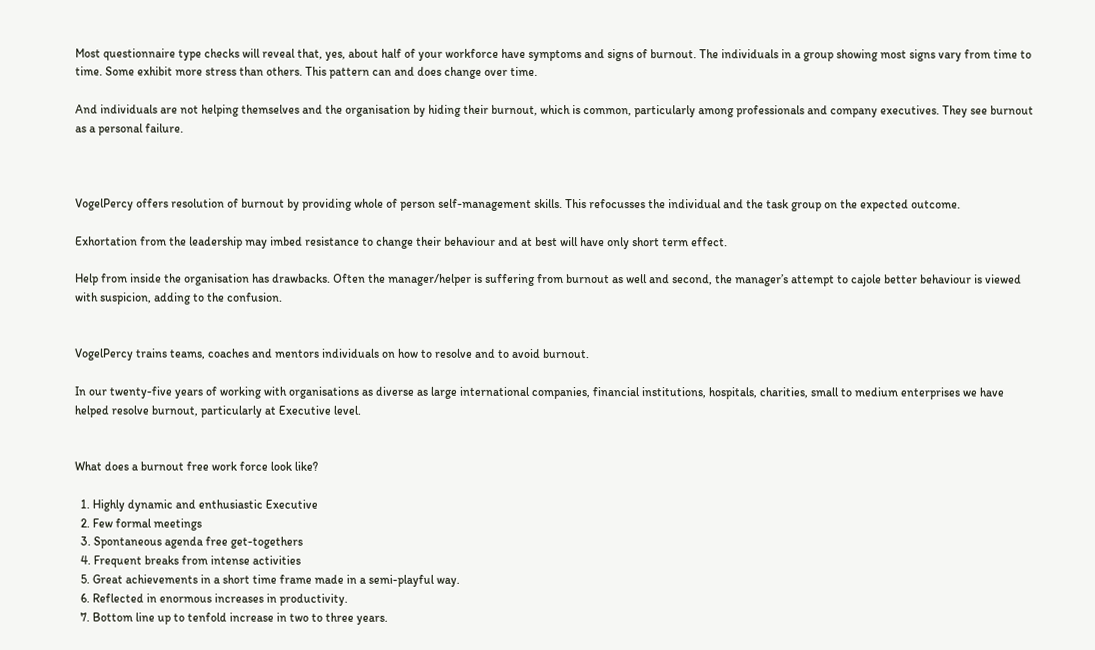Most questionnaire type checks will reveal that, yes, about half of your workforce have symptoms and signs of burnout. The individuals in a group showing most signs vary from time to time. Some exhibit more stress than others. This pattern can and does change over time.

And individuals are not helping themselves and the organisation by hiding their burnout, which is common, particularly among professionals and company executives. They see burnout as a personal failure.



VogelPercy offers resolution of burnout by providing whole of person self-management skills. This refocusses the individual and the task group on the expected outcome.

Exhortation from the leadership may imbed resistance to change their behaviour and at best will have only short term effect.

Help from inside the organisation has drawbacks. Often the manager/helper is suffering from burnout as well and second, the manager’s attempt to cajole better behaviour is viewed with suspicion, adding to the confusion.


VogelPercy trains teams, coaches and mentors individuals on how to resolve and to avoid burnout.

In our twenty-five years of working with organisations as diverse as large international companies, financial institutions, hospitals, charities, small to medium enterprises we have helped resolve burnout, particularly at Executive level.


What does a burnout free work force look like?

  1. Highly dynamic and enthusiastic Executive
  2. Few formal meetings
  3. Spontaneous agenda free get-togethers
  4. Frequent breaks from intense activities
  5. Great achievements in a short time frame made in a semi-playful way.
  6. Reflected in enormous increases in productivity.
  7. Bottom line up to tenfold increase in two to three years.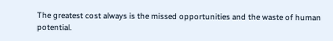The greatest cost always is the missed opportunities and the waste of human potential.